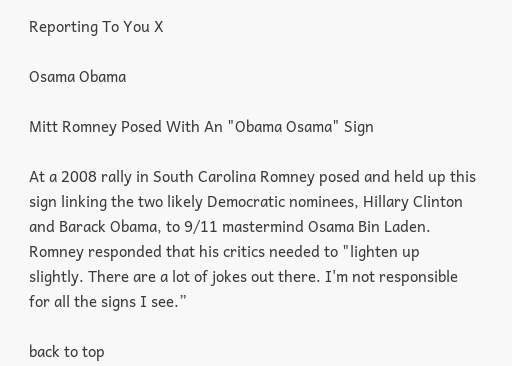Reporting To You X

Osama Obama

Mitt Romney Posed With An "Obama Osama" Sign

At a 2008 rally in South Carolina Romney posed and held up this sign linking the two likely Democratic nominees, Hillary Clinton and Barack Obama, to 9/11 mastermind Osama Bin Laden. Romney responded that his critics needed to "lighten up slightly. There are a lot of jokes out there. I'm not responsible for all the signs I see.”

back to top